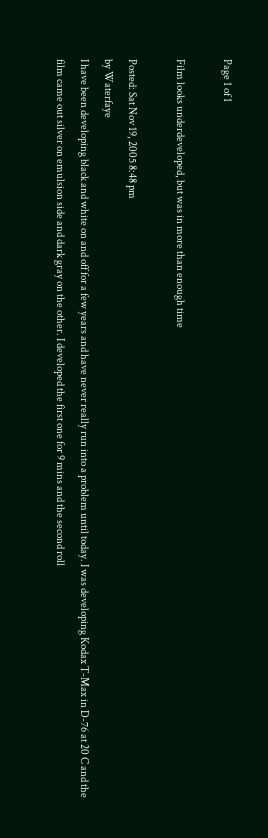Page 1 of 1

Film looks underdeveloped, but was in more than enough time

Posted: Sat Nov 19, 2005 8:48 pm
by Waterfaye
I have been developing black and white on and off for a few years and have never really run into a problem until today. I was developing Kodax T-Max in D-76 at 20 C and the film came out silver on emulsion side and dark gray on the other. I developed the first one for 9 mins and the second roll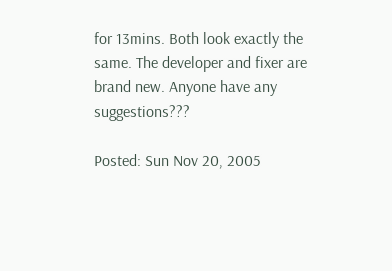for 13mins. Both look exactly the same. The developer and fixer are brand new. Anyone have any suggestions???

Posted: Sun Nov 20, 2005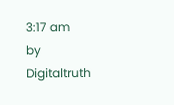3:17 am
by Digitaltruth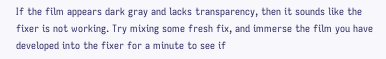If the film appears dark gray and lacks transparency, then it sounds like the fixer is not working. Try mixing some fresh fix, and immerse the film you have developed into the fixer for a minute to see if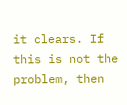it clears. If this is not the problem, then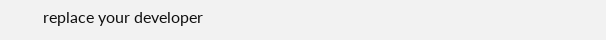replace your developer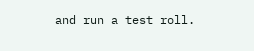and run a test roll.